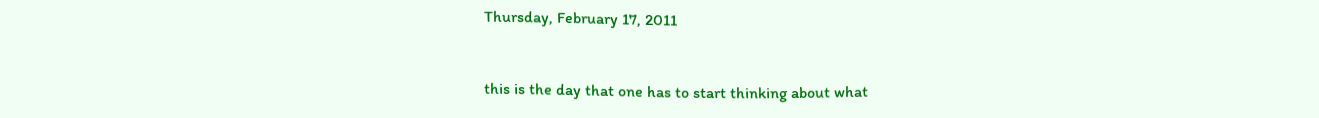Thursday, February 17, 2011


this is the day that one has to start thinking about what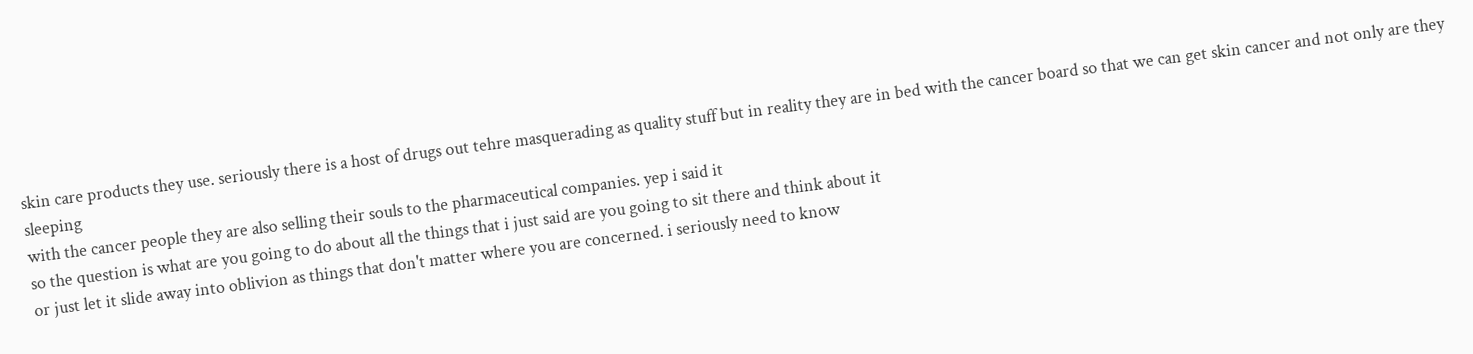skin care products they use. seriously there is a host of drugs out tehre masquerading as quality stuff but in reality they are in bed with the cancer board so that we can get skin cancer and not only are they sleeping
with the cancer people they are also selling their souls to the pharmaceutical companies. yep i said it
so the question is what are you going to do about all the things that i just said are you going to sit there and think about it
or just let it slide away into oblivion as things that don't matter where you are concerned. i seriously need to know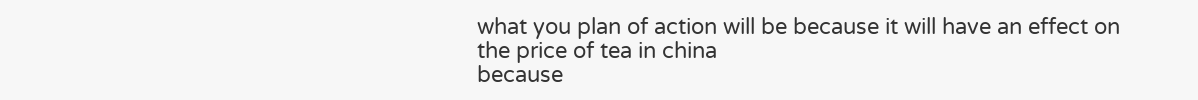what you plan of action will be because it will have an effect on the price of tea in china
because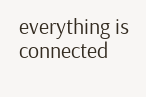everything is connected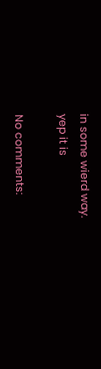in some wierd way.
yep it is

No comments: